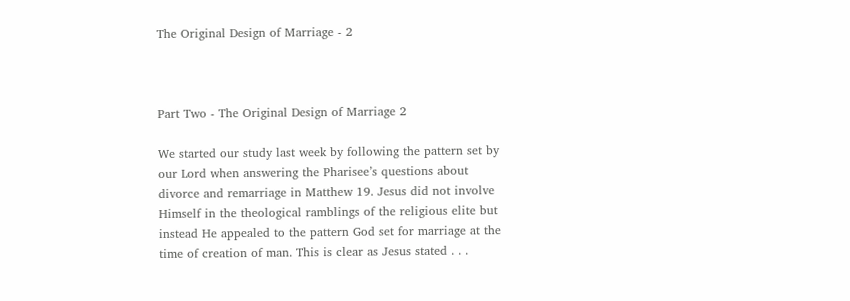The Original Design of Marriage - 2



Part Two - The Original Design of Marriage 2

We started our study last week by following the pattern set by our Lord when answering the Pharisee’s questions about divorce and remarriage in Matthew 19. Jesus did not involve Himself in the theological ramblings of the religious elite but instead He appealed to the pattern God set for marriage at the time of creation of man. This is clear as Jesus stated . . .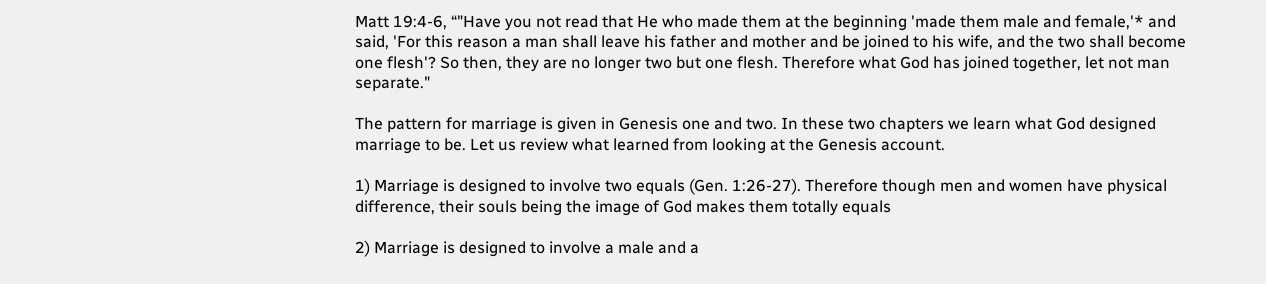Matt 19:4-6, “"Have you not read that He who made them at the beginning 'made them male and female,'* and said, 'For this reason a man shall leave his father and mother and be joined to his wife, and the two shall become one flesh'? So then, they are no longer two but one flesh. Therefore what God has joined together, let not man separate."

The pattern for marriage is given in Genesis one and two. In these two chapters we learn what God designed marriage to be. Let us review what learned from looking at the Genesis account.

1) Marriage is designed to involve two equals (Gen. 1:26-27). Therefore though men and women have physical difference, their souls being the image of God makes them totally equals

2) Marriage is designed to involve a male and a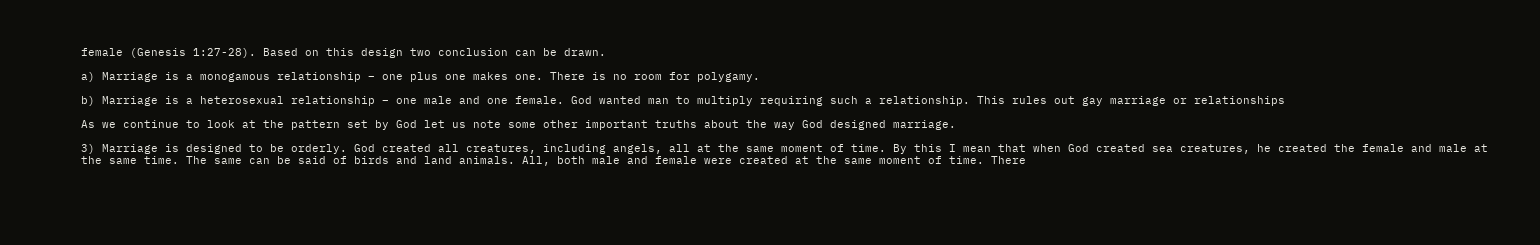female (Genesis 1:27-28). Based on this design two conclusion can be drawn.

a) Marriage is a monogamous relationship – one plus one makes one. There is no room for polygamy.

b) Marriage is a heterosexual relationship – one male and one female. God wanted man to multiply requiring such a relationship. This rules out gay marriage or relationships

As we continue to look at the pattern set by God let us note some other important truths about the way God designed marriage.

3) Marriage is designed to be orderly. God created all creatures, including angels, all at the same moment of time. By this I mean that when God created sea creatures, he created the female and male at the same time. The same can be said of birds and land animals. All, both male and female were created at the same moment of time. There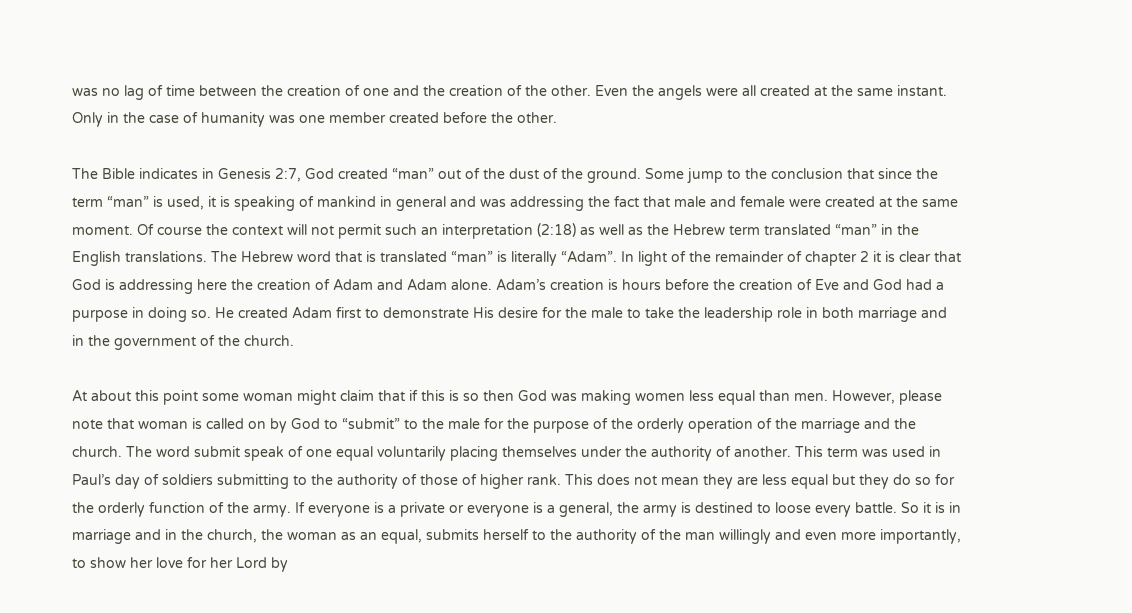was no lag of time between the creation of one and the creation of the other. Even the angels were all created at the same instant. Only in the case of humanity was one member created before the other.

The Bible indicates in Genesis 2:7, God created “man” out of the dust of the ground. Some jump to the conclusion that since the term “man” is used, it is speaking of mankind in general and was addressing the fact that male and female were created at the same moment. Of course the context will not permit such an interpretation (2:18) as well as the Hebrew term translated “man” in the English translations. The Hebrew word that is translated “man” is literally “Adam”. In light of the remainder of chapter 2 it is clear that God is addressing here the creation of Adam and Adam alone. Adam’s creation is hours before the creation of Eve and God had a purpose in doing so. He created Adam first to demonstrate His desire for the male to take the leadership role in both marriage and in the government of the church.

At about this point some woman might claim that if this is so then God was making women less equal than men. However, please note that woman is called on by God to “submit” to the male for the purpose of the orderly operation of the marriage and the church. The word submit speak of one equal voluntarily placing themselves under the authority of another. This term was used in Paul’s day of soldiers submitting to the authority of those of higher rank. This does not mean they are less equal but they do so for the orderly function of the army. If everyone is a private or everyone is a general, the army is destined to loose every battle. So it is in marriage and in the church, the woman as an equal, submits herself to the authority of the man willingly and even more importantly, to show her love for her Lord by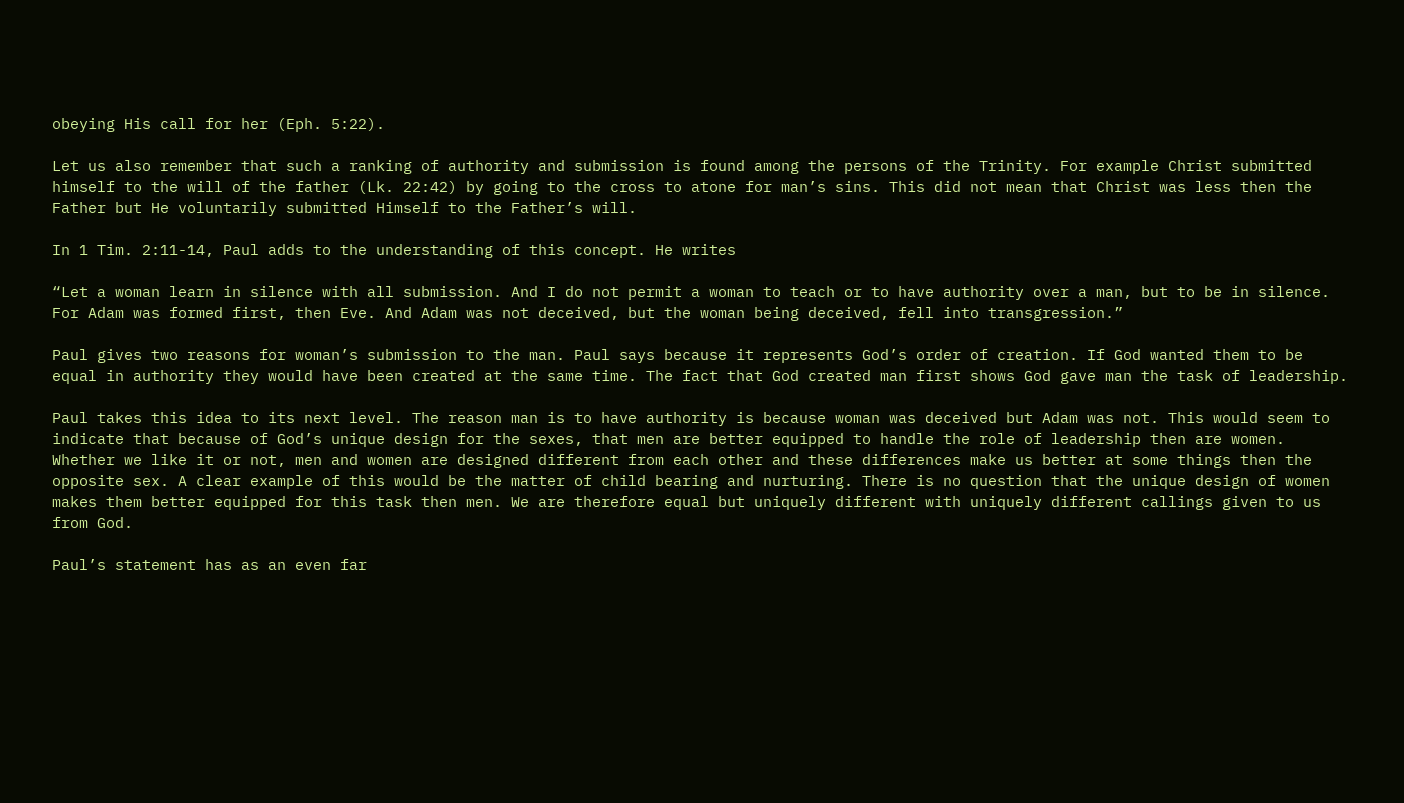obeying His call for her (Eph. 5:22).

Let us also remember that such a ranking of authority and submission is found among the persons of the Trinity. For example Christ submitted himself to the will of the father (Lk. 22:42) by going to the cross to atone for man’s sins. This did not mean that Christ was less then the Father but He voluntarily submitted Himself to the Father’s will.

In 1 Tim. 2:11-14, Paul adds to the understanding of this concept. He writes

“Let a woman learn in silence with all submission. And I do not permit a woman to teach or to have authority over a man, but to be in silence. For Adam was formed first, then Eve. And Adam was not deceived, but the woman being deceived, fell into transgression.”

Paul gives two reasons for woman’s submission to the man. Paul says because it represents God’s order of creation. If God wanted them to be equal in authority they would have been created at the same time. The fact that God created man first shows God gave man the task of leadership.

Paul takes this idea to its next level. The reason man is to have authority is because woman was deceived but Adam was not. This would seem to indicate that because of God’s unique design for the sexes, that men are better equipped to handle the role of leadership then are women. Whether we like it or not, men and women are designed different from each other and these differences make us better at some things then the opposite sex. A clear example of this would be the matter of child bearing and nurturing. There is no question that the unique design of women makes them better equipped for this task then men. We are therefore equal but uniquely different with uniquely different callings given to us from God.

Paul’s statement has as an even far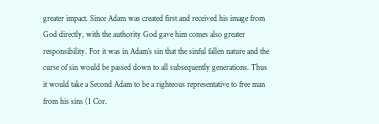greater impact. Since Adam was created first and received his image from God directly, with the authority God gave him comes also greater responsibility. For it was in Adam’s sin that the sinful fallen nature and the curse of sin would be passed down to all subsequently generations. Thus it would take a Second Adam to be a righteous representative to free man from his sins (1 Cor.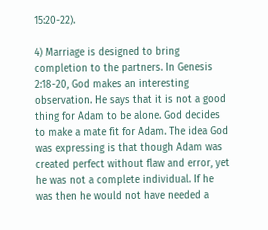15:20-22).

4) Marriage is designed to bring completion to the partners. In Genesis 2:18-20, God makes an interesting observation. He says that it is not a good thing for Adam to be alone. God decides to make a mate fit for Adam. The idea God was expressing is that though Adam was created perfect without flaw and error, yet he was not a complete individual. If he was then he would not have needed a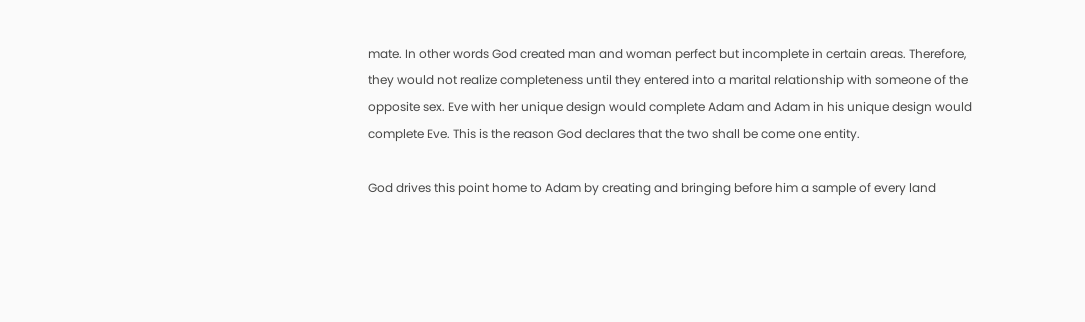mate. In other words God created man and woman perfect but incomplete in certain areas. Therefore, they would not realize completeness until they entered into a marital relationship with someone of the opposite sex. Eve with her unique design would complete Adam and Adam in his unique design would complete Eve. This is the reason God declares that the two shall be come one entity.

God drives this point home to Adam by creating and bringing before him a sample of every land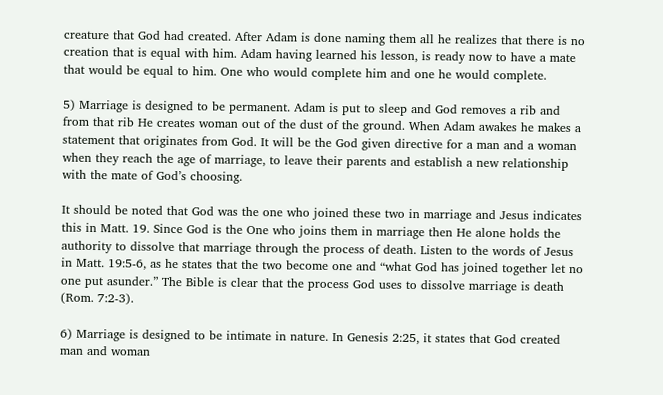creature that God had created. After Adam is done naming them all he realizes that there is no creation that is equal with him. Adam having learned his lesson, is ready now to have a mate that would be equal to him. One who would complete him and one he would complete.

5) Marriage is designed to be permanent. Adam is put to sleep and God removes a rib and from that rib He creates woman out of the dust of the ground. When Adam awakes he makes a statement that originates from God. It will be the God given directive for a man and a woman when they reach the age of marriage, to leave their parents and establish a new relationship with the mate of God’s choosing.

It should be noted that God was the one who joined these two in marriage and Jesus indicates this in Matt. 19. Since God is the One who joins them in marriage then He alone holds the authority to dissolve that marriage through the process of death. Listen to the words of Jesus in Matt. 19:5-6, as he states that the two become one and “what God has joined together let no one put asunder.” The Bible is clear that the process God uses to dissolve marriage is death (Rom. 7:2-3).

6) Marriage is designed to be intimate in nature. In Genesis 2:25, it states that God created man and woman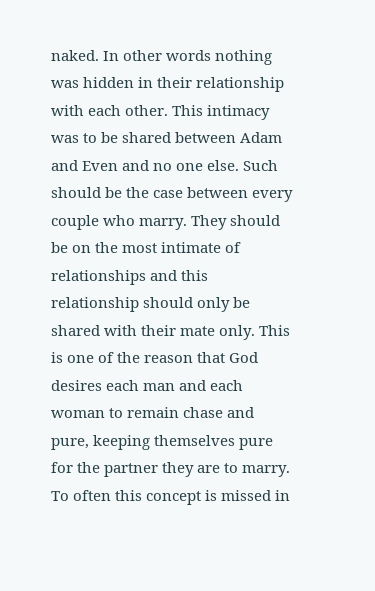naked. In other words nothing was hidden in their relationship with each other. This intimacy was to be shared between Adam and Even and no one else. Such should be the case between every couple who marry. They should be on the most intimate of relationships and this relationship should only be shared with their mate only. This is one of the reason that God desires each man and each woman to remain chase and pure, keeping themselves pure for the partner they are to marry. To often this concept is missed in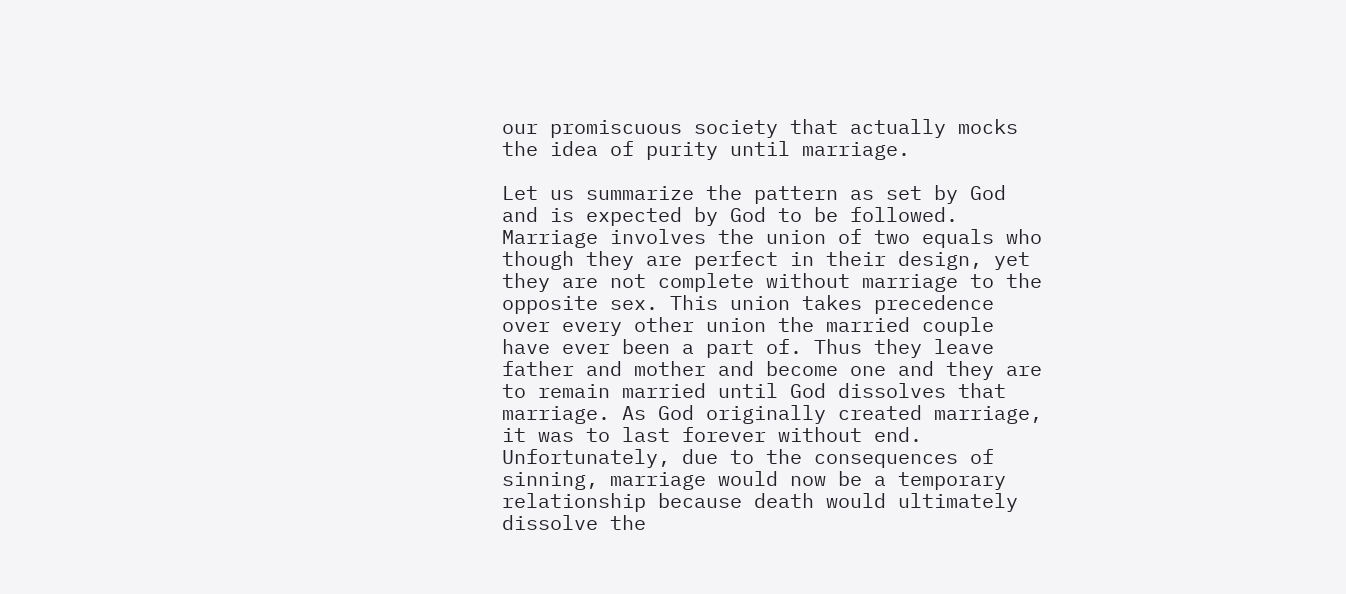our promiscuous society that actually mocks the idea of purity until marriage.

Let us summarize the pattern as set by God and is expected by God to be followed. Marriage involves the union of two equals who though they are perfect in their design, yet they are not complete without marriage to the opposite sex. This union takes precedence over every other union the married couple have ever been a part of. Thus they leave father and mother and become one and they are to remain married until God dissolves that marriage. As God originally created marriage, it was to last forever without end. Unfortunately, due to the consequences of sinning, marriage would now be a temporary relationship because death would ultimately dissolve the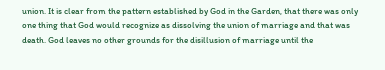union. It is clear from the pattern established by God in the Garden, that there was only one thing that God would recognize as dissolving the union of marriage and that was death. God leaves no other grounds for the disillusion of marriage until the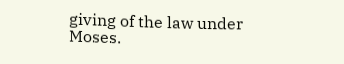giving of the law under Moses.